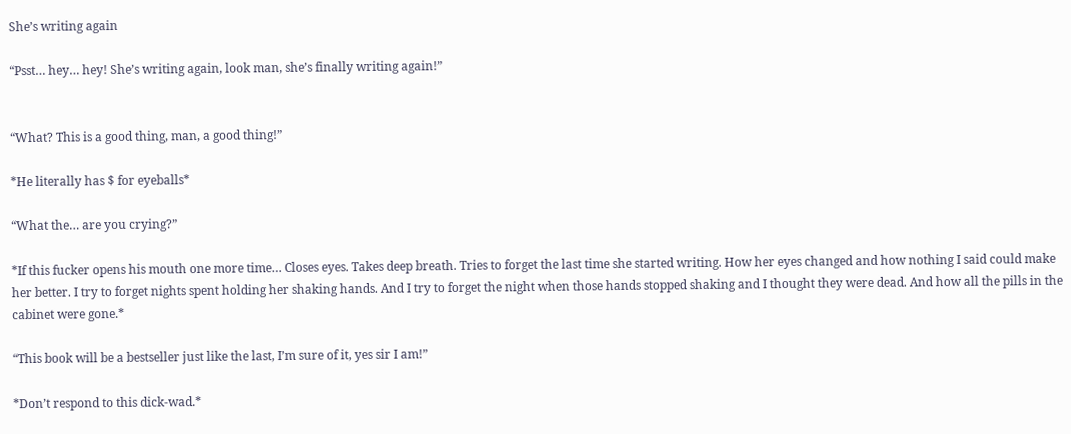She’s writing again

“Psst… hey… hey! She’s writing again, look man, she’s finally writing again!”


“What? This is a good thing, man, a good thing!”

*He literally has $ for eyeballs*

“What the… are you crying?”

*If this fucker opens his mouth one more time… Closes eyes. Takes deep breath. Tries to forget the last time she started writing. How her eyes changed and how nothing I said could make her better. I try to forget nights spent holding her shaking hands. And I try to forget the night when those hands stopped shaking and I thought they were dead. And how all the pills in the cabinet were gone.*

“This book will be a bestseller just like the last, I’m sure of it, yes sir I am!”

*Don’t respond to this dick-wad.*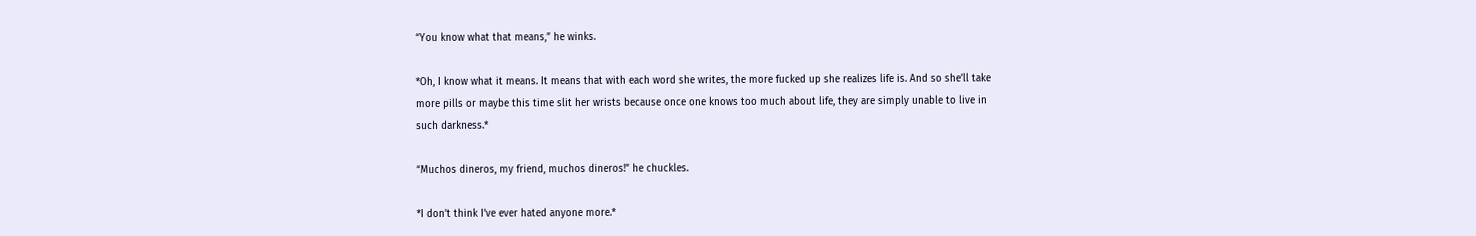“You know what that means,” he winks.

*Oh, I know what it means. It means that with each word she writes, the more fucked up she realizes life is. And so she’ll take more pills or maybe this time slit her wrists because once one knows too much about life, they are simply unable to live in such darkness.*

“Muchos dineros, my friend, muchos dineros!” he chuckles.

*I don’t think I’ve ever hated anyone more.*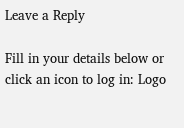Leave a Reply

Fill in your details below or click an icon to log in: Logo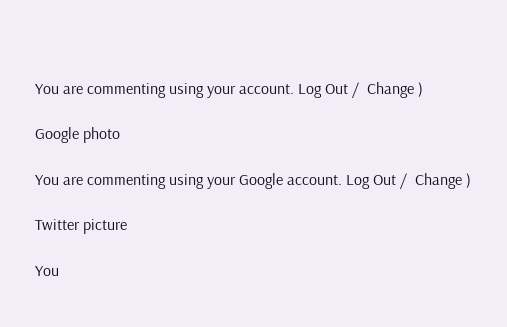You are commenting using your account. Log Out /  Change )

Google photo

You are commenting using your Google account. Log Out /  Change )

Twitter picture

You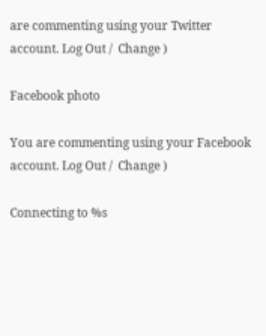are commenting using your Twitter account. Log Out /  Change )

Facebook photo

You are commenting using your Facebook account. Log Out /  Change )

Connecting to %s